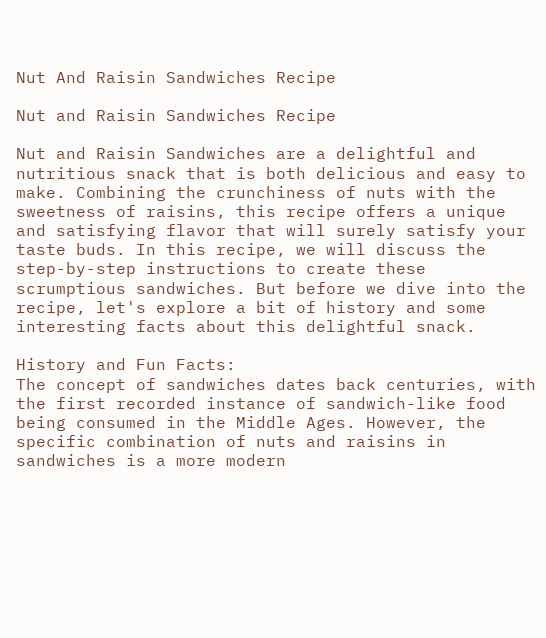Nut And Raisin Sandwiches Recipe

Nut and Raisin Sandwiches Recipe

Nut and Raisin Sandwiches are a delightful and nutritious snack that is both delicious and easy to make. Combining the crunchiness of nuts with the sweetness of raisins, this recipe offers a unique and satisfying flavor that will surely satisfy your taste buds. In this recipe, we will discuss the step-by-step instructions to create these scrumptious sandwiches. But before we dive into the recipe, let's explore a bit of history and some interesting facts about this delightful snack.

History and Fun Facts:
The concept of sandwiches dates back centuries, with the first recorded instance of sandwich-like food being consumed in the Middle Ages. However, the specific combination of nuts and raisins in sandwiches is a more modern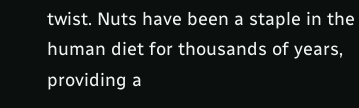twist. Nuts have been a staple in the human diet for thousands of years, providing a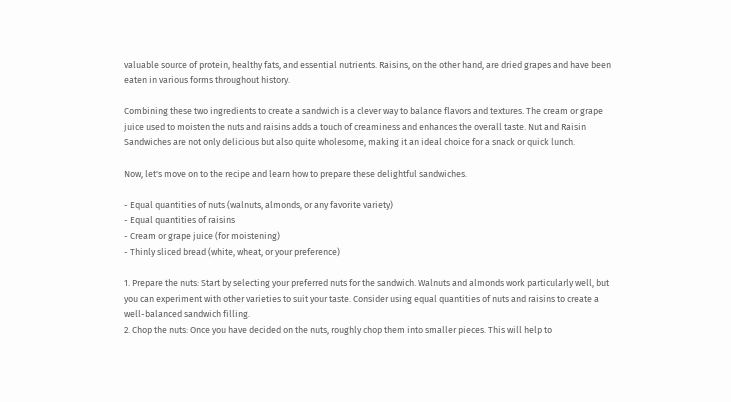valuable source of protein, healthy fats, and essential nutrients. Raisins, on the other hand, are dried grapes and have been eaten in various forms throughout history.

Combining these two ingredients to create a sandwich is a clever way to balance flavors and textures. The cream or grape juice used to moisten the nuts and raisins adds a touch of creaminess and enhances the overall taste. Nut and Raisin Sandwiches are not only delicious but also quite wholesome, making it an ideal choice for a snack or quick lunch.

Now, let's move on to the recipe and learn how to prepare these delightful sandwiches.

- Equal quantities of nuts (walnuts, almonds, or any favorite variety)
- Equal quantities of raisins
- Cream or grape juice (for moistening)
- Thinly sliced bread (white, wheat, or your preference)

1. Prepare the nuts: Start by selecting your preferred nuts for the sandwich. Walnuts and almonds work particularly well, but you can experiment with other varieties to suit your taste. Consider using equal quantities of nuts and raisins to create a well-balanced sandwich filling.
2. Chop the nuts: Once you have decided on the nuts, roughly chop them into smaller pieces. This will help to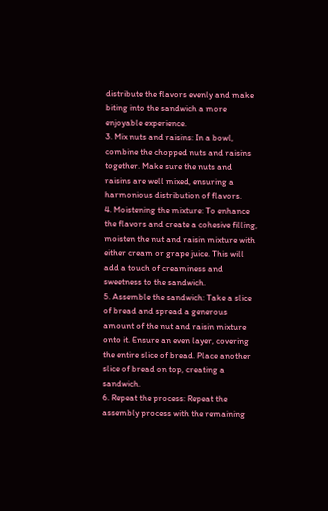distribute the flavors evenly and make biting into the sandwich a more enjoyable experience.
3. Mix nuts and raisins: In a bowl, combine the chopped nuts and raisins together. Make sure the nuts and raisins are well mixed, ensuring a harmonious distribution of flavors.
4. Moistening the mixture: To enhance the flavors and create a cohesive filling, moisten the nut and raisin mixture with either cream or grape juice. This will add a touch of creaminess and sweetness to the sandwich.
5. Assemble the sandwich: Take a slice of bread and spread a generous amount of the nut and raisin mixture onto it. Ensure an even layer, covering the entire slice of bread. Place another slice of bread on top, creating a sandwich.
6. Repeat the process: Repeat the assembly process with the remaining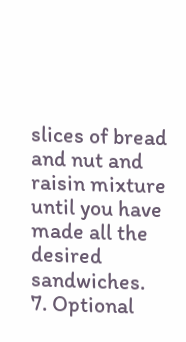slices of bread and nut and raisin mixture until you have made all the desired sandwiches.
7. Optional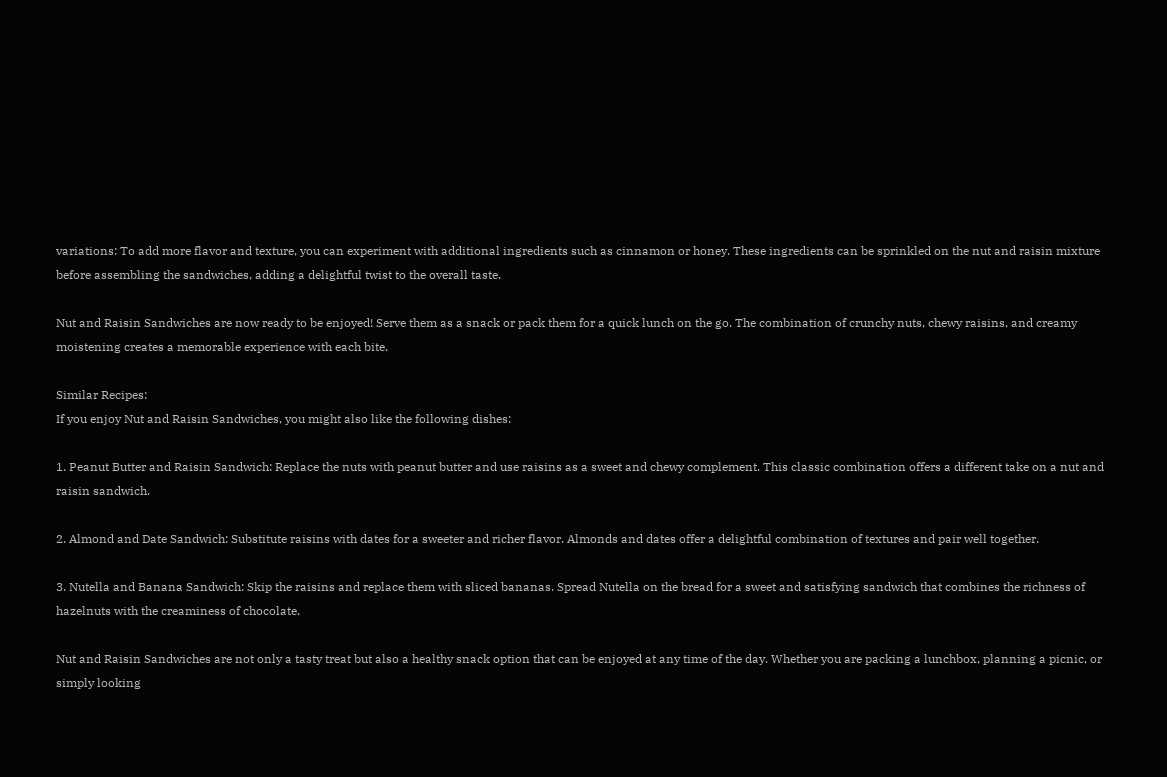variations: To add more flavor and texture, you can experiment with additional ingredients such as cinnamon or honey. These ingredients can be sprinkled on the nut and raisin mixture before assembling the sandwiches, adding a delightful twist to the overall taste.

Nut and Raisin Sandwiches are now ready to be enjoyed! Serve them as a snack or pack them for a quick lunch on the go. The combination of crunchy nuts, chewy raisins, and creamy moistening creates a memorable experience with each bite.

Similar Recipes:
If you enjoy Nut and Raisin Sandwiches, you might also like the following dishes:

1. Peanut Butter and Raisin Sandwich: Replace the nuts with peanut butter and use raisins as a sweet and chewy complement. This classic combination offers a different take on a nut and raisin sandwich.

2. Almond and Date Sandwich: Substitute raisins with dates for a sweeter and richer flavor. Almonds and dates offer a delightful combination of textures and pair well together.

3. Nutella and Banana Sandwich: Skip the raisins and replace them with sliced bananas. Spread Nutella on the bread for a sweet and satisfying sandwich that combines the richness of hazelnuts with the creaminess of chocolate.

Nut and Raisin Sandwiches are not only a tasty treat but also a healthy snack option that can be enjoyed at any time of the day. Whether you are packing a lunchbox, planning a picnic, or simply looking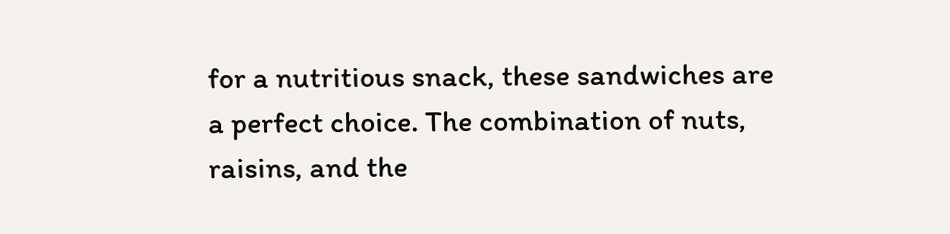for a nutritious snack, these sandwiches are a perfect choice. The combination of nuts, raisins, and the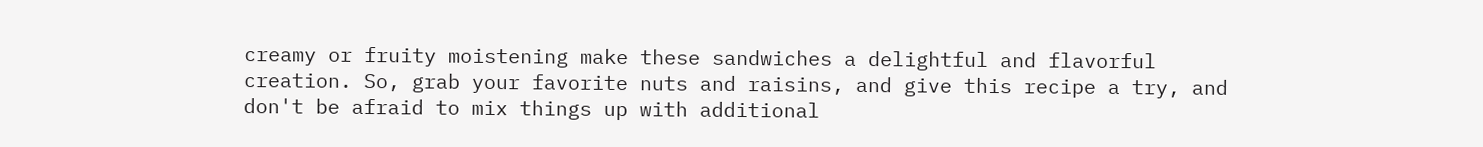creamy or fruity moistening make these sandwiches a delightful and flavorful creation. So, grab your favorite nuts and raisins, and give this recipe a try, and don't be afraid to mix things up with additional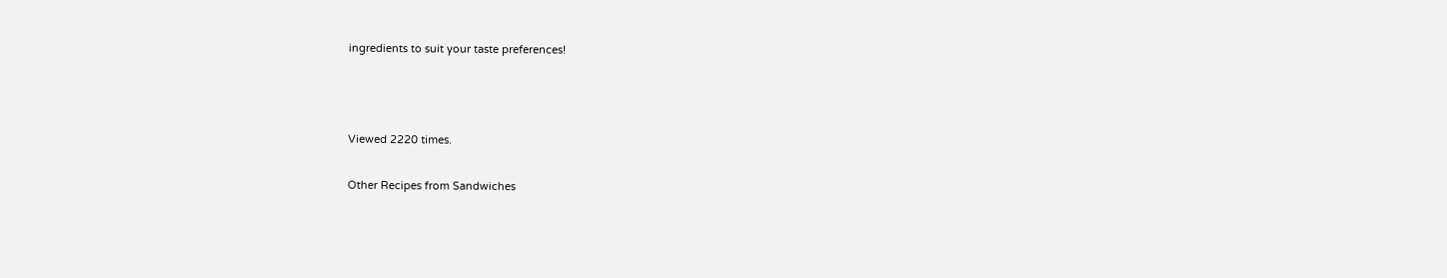ingredients to suit your taste preferences!



Viewed 2220 times.

Other Recipes from Sandwiches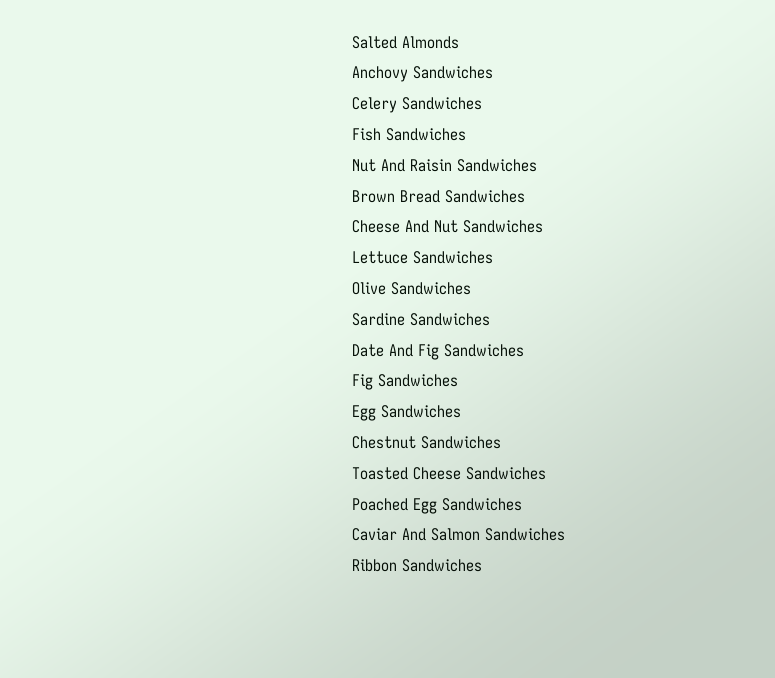Salted Almonds
Anchovy Sandwiches
Celery Sandwiches
Fish Sandwiches
Nut And Raisin Sandwiches
Brown Bread Sandwiches
Cheese And Nut Sandwiches
Lettuce Sandwiches
Olive Sandwiches
Sardine Sandwiches
Date And Fig Sandwiches
Fig Sandwiches
Egg Sandwiches
Chestnut Sandwiches
Toasted Cheese Sandwiches
Poached Egg Sandwiches
Caviar And Salmon Sandwiches
Ribbon Sandwiches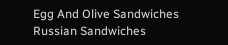Egg And Olive Sandwiches
Russian Sandwiches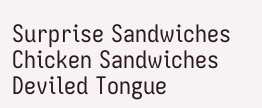Surprise Sandwiches
Chicken Sandwiches
Deviled Tongue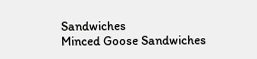Sandwiches
Minced Goose Sandwiches